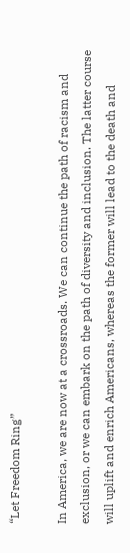“Let Freedom Ring”

In America, we are now at a crossroads. We can continue the path of racism and exclusion, or we can embark on the path of diversity and inclusion. The latter course will uplift and enrich Americans, whereas the former will lead to the death and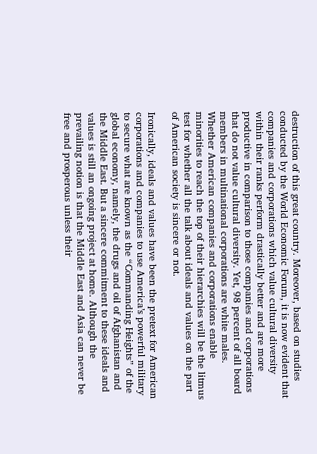destruction of this great country. Moreover, based on studies conducted by the World Economic Forum, it is now evident that companies and corporations which value cultural diversity within their ranks perform drastically better and are more productive in comparison to those companies and corporations that do not value cultural diversity. Yet, 98 percent of all board members in multinational corporations are white males. Whether American companies and corporations enable minorities to reach the top of their hierarchies will be the litmus test for whether all the talk about ideals and values on the part of American society is sincere or not.

Ironically, ideals and values have been the pretext for American corporations and companies to use America’s powerful military to secure what are known as the “Commanding Heights” of the global economy, namely, the drugs and oil of Afghanistan and the Middle East. But a sincere commitment to these ideals and values is still an ongoing project at home. Although the prevailing notion is that the Middle East and Asia can never be free and prosperous unless their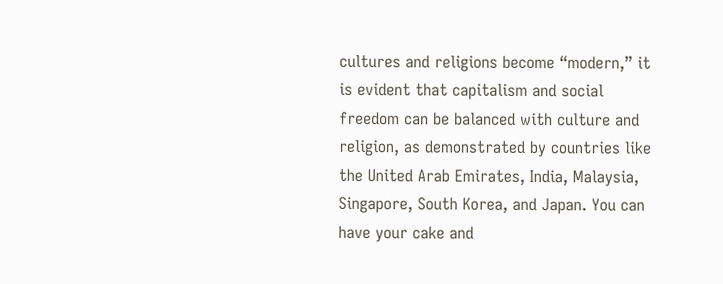cultures and religions become “modern,” it is evident that capitalism and social freedom can be balanced with culture and religion, as demonstrated by countries like the United Arab Emirates, India, Malaysia, Singapore, South Korea, and Japan. You can have your cake and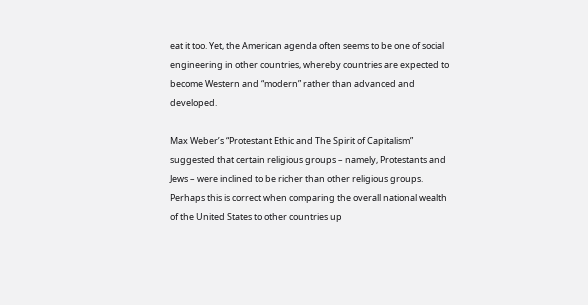eat it too. Yet, the American agenda often seems to be one of social engineering in other countries, whereby countries are expected to become Western and “modern” rather than advanced and developed.

Max Weber’s “Protestant Ethic and The Spirit of Capitalism” suggested that certain religious groups – namely, Protestants and Jews – were inclined to be richer than other religious groups. Perhaps this is correct when comparing the overall national wealth of the United States to other countries up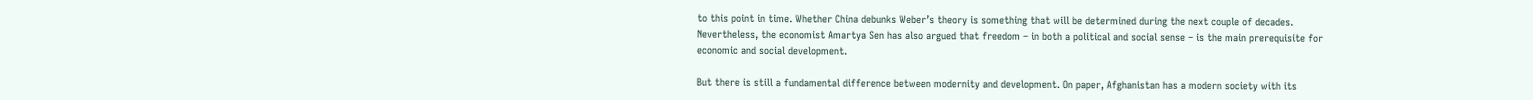to this point in time. Whether China debunks Weber’s theory is something that will be determined during the next couple of decades. Nevertheless, the economist Amartya Sen has also argued that freedom – in both a political and social sense – is the main prerequisite for economic and social development.

But there is still a fundamental difference between modernity and development. On paper, Afghanistan has a modern society with its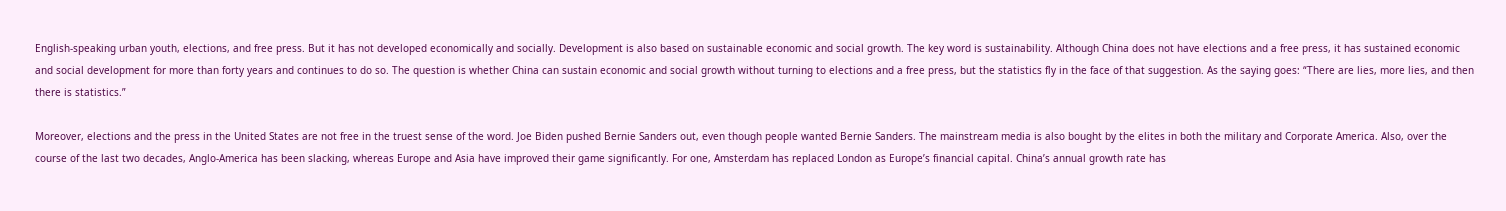English-speaking urban youth, elections, and free press. But it has not developed economically and socially. Development is also based on sustainable economic and social growth. The key word is sustainability. Although China does not have elections and a free press, it has sustained economic and social development for more than forty years and continues to do so. The question is whether China can sustain economic and social growth without turning to elections and a free press, but the statistics fly in the face of that suggestion. As the saying goes: “There are lies, more lies, and then there is statistics.”

Moreover, elections and the press in the United States are not free in the truest sense of the word. Joe Biden pushed Bernie Sanders out, even though people wanted Bernie Sanders. The mainstream media is also bought by the elites in both the military and Corporate America. Also, over the course of the last two decades, Anglo-America has been slacking, whereas Europe and Asia have improved their game significantly. For one, Amsterdam has replaced London as Europe’s financial capital. China’s annual growth rate has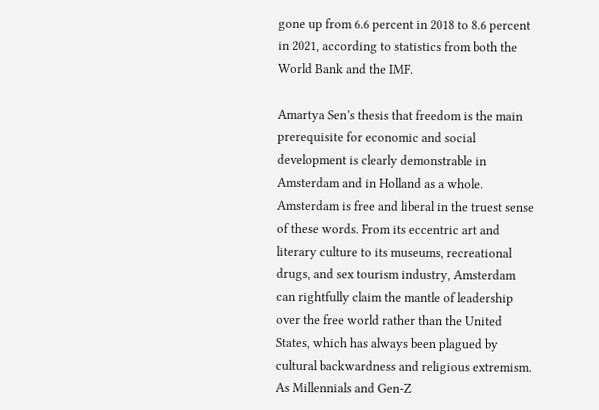gone up from 6.6 percent in 2018 to 8.6 percent in 2021, according to statistics from both the World Bank and the IMF.

Amartya Sen’s thesis that freedom is the main prerequisite for economic and social development is clearly demonstrable in Amsterdam and in Holland as a whole. Amsterdam is free and liberal in the truest sense of these words. From its eccentric art and literary culture to its museums, recreational drugs, and sex tourism industry, Amsterdam can rightfully claim the mantle of leadership over the free world rather than the United States, which has always been plagued by cultural backwardness and religious extremism. As Millennials and Gen-Z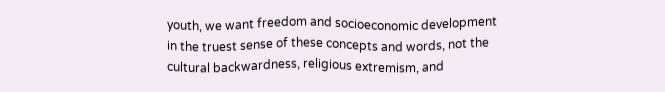youth, we want freedom and socioeconomic development in the truest sense of these concepts and words, not the cultural backwardness, religious extremism, and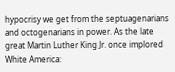hypocrisy we get from the septuagenarians and octogenarians in power. As the late great Martin Luther King Jr. once implored White America: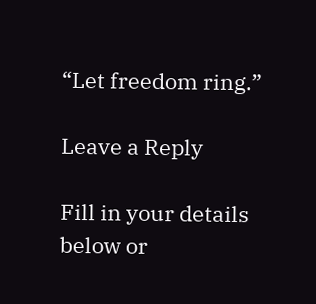“Let freedom ring.”

Leave a Reply

Fill in your details below or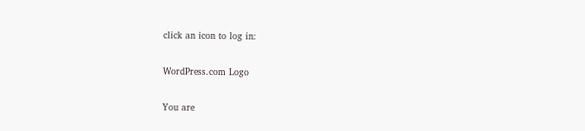click an icon to log in:

WordPress.com Logo

You are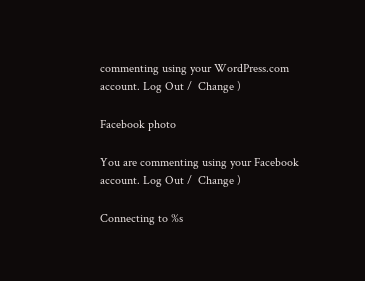commenting using your WordPress.com account. Log Out /  Change )

Facebook photo

You are commenting using your Facebook account. Log Out /  Change )

Connecting to %s